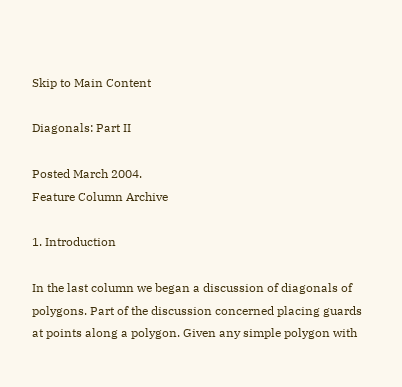Skip to Main Content

Diagonals: Part II

Posted March 2004.
Feature Column Archive

1. Introduction

In the last column we began a discussion of diagonals of polygons. Part of the discussion concerned placing guards at points along a polygon. Given any simple polygon with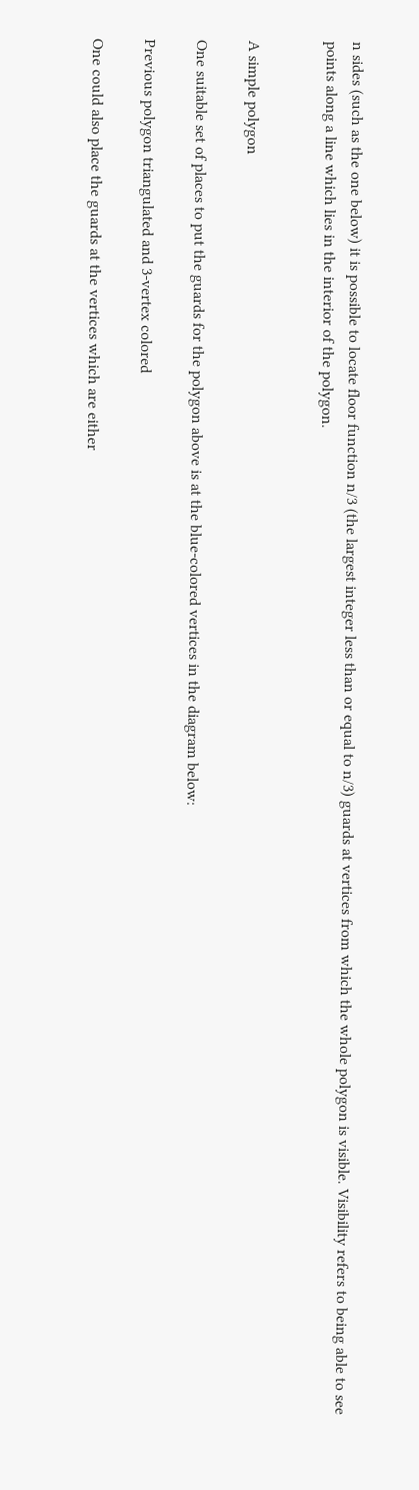n sides (such as the one below) it is possible to locate floor function n/3 (the largest integer less than or equal to n/3) guards at vertices from which the whole polygon is visible. Visibility refers to being able to see points along a line which lies in the interior of the polygon.


A simple polygon

One suitable set of places to put the guards for the polygon above is at the blue-colored vertices in the diagram below:

Previous polygon triangulated and 3-vertex colored

One could also place the guards at the vertices which are either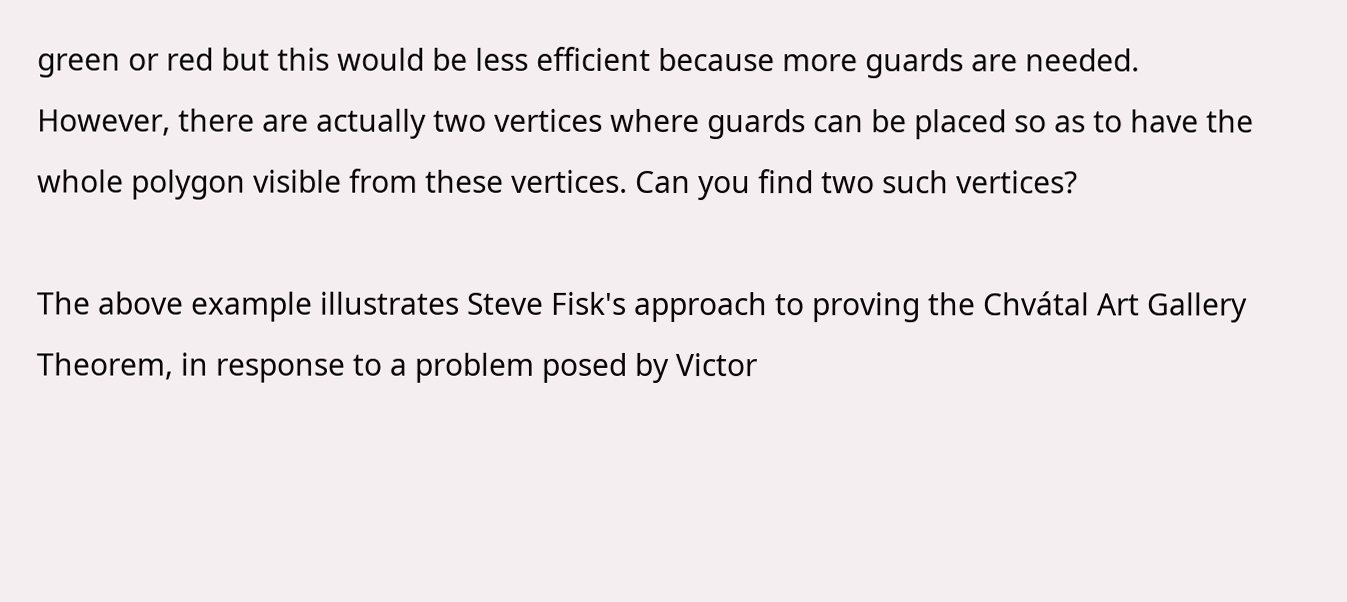green or red but this would be less efficient because more guards are needed. However, there are actually two vertices where guards can be placed so as to have the whole polygon visible from these vertices. Can you find two such vertices?

The above example illustrates Steve Fisk's approach to proving the Chvátal Art Gallery Theorem, in response to a problem posed by Victor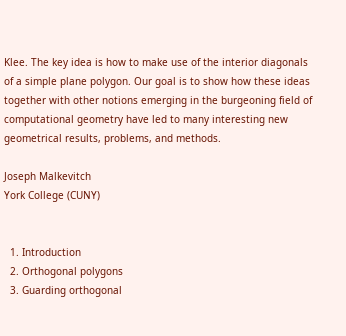Klee. The key idea is how to make use of the interior diagonals of a simple plane polygon. Our goal is to show how these ideas together with other notions emerging in the burgeoning field of computational geometry have led to many interesting new geometrical results, problems, and methods.

Joseph Malkevitch
York College (CUNY)


  1. Introduction
  2. Orthogonal polygons
  3. Guarding orthogonal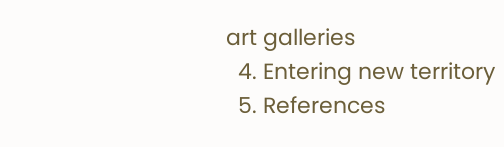art galleries
  4. Entering new territory
  5. References